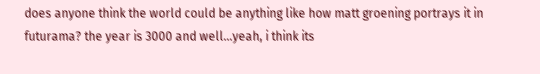does anyone think the world could be anything like how matt groening portrays it in futurama? the year is 3000 and well...yeah, i think its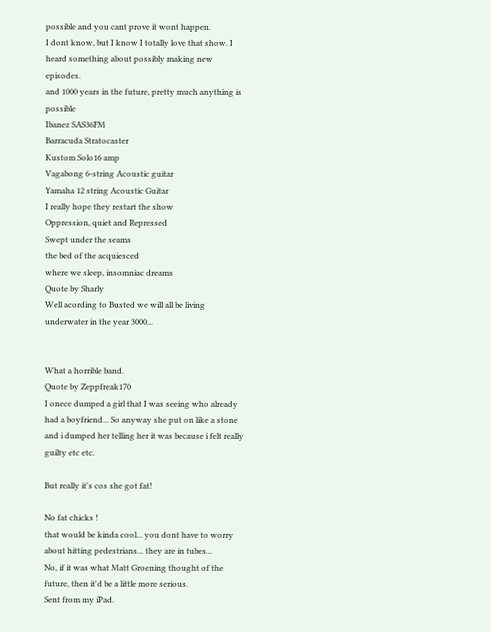possible and you cant prove it wont happen.
I dont know, but I know I totally love that show. I heard something about possibly making new episodes.
and 1000 years in the future, pretty much anything is possible
Ibanez SAS36FM
Barracuda Stratocaster
Kustom Solo16 amp
Vagabong 6-string Acoustic guitar
Yamaha 12 string Acoustic Guitar
I really hope they restart the show
Oppression, quiet and Repressed
Swept under the seams
the bed of the acquiesced
where we sleep, insomniac dreams
Quote by Sharly
Well acording to Busted we will all be living underwater in the year 3000...


What a horrible band.
Quote by Zeppfreak170
I onece dumped a girl that I was seeing who already had a boyfriend... So anyway she put on like a stone and i dumped her telling her it was because i felt really guilty etc etc.

But really it's cos she got fat!

No fat chicks !
that would be kinda cool... you dont have to worry about hitting pedestrians... they are in tubes...
No, if it was what Matt Groening thought of the future, then it'd be a little more serious.
Sent from my iPad.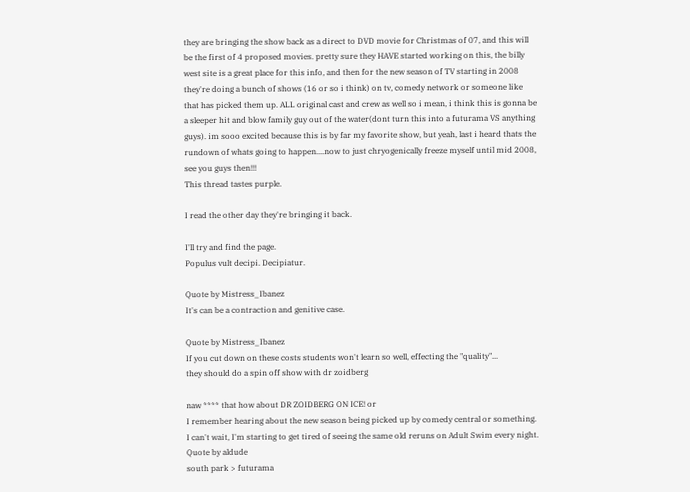they are bringing the show back as a direct to DVD movie for Christmas of 07, and this will be the first of 4 proposed movies. pretty sure they HAVE started working on this, the billy west site is a great place for this info, and then for the new season of TV starting in 2008 they're doing a bunch of shows (16 or so i think) on tv, comedy network or someone like that has picked them up. ALL original cast and crew as well so i mean, i think this is gonna be a sleeper hit and blow family guy out of the water(dont turn this into a futurama VS anything guys). im sooo excited because this is by far my favorite show, but yeah, last i heard thats the rundown of whats going to happen....now to just chryogenically freeze myself until mid 2008, see you guys then!!!
This thread tastes purple.

I read the other day they're bringing it back.

I'll try and find the page.
Populus vult decipi. Decipiatur.

Quote by Mistress_Ibanez
It's can be a contraction and genitive case.

Quote by Mistress_Ibanez
If you cut down on these costs students won't learn so well, effecting the "quality"...
they should do a spin off show with dr zoidberg

naw **** that how about DR ZOIDBERG ON ICE! or
I remember hearing about the new season being picked up by comedy central or something. I can't wait, I'm starting to get tired of seeing the same old reruns on Adult Swim every night.
Quote by aldude
south park > futurama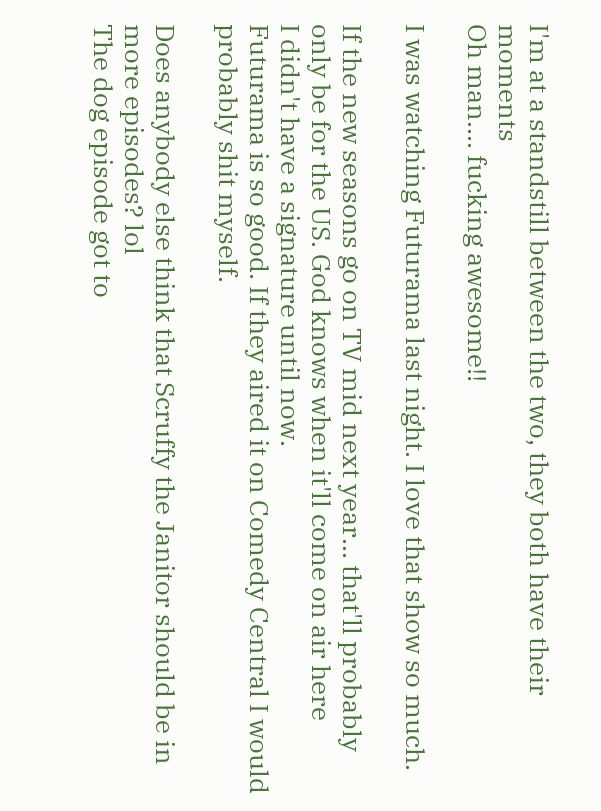I'm at a standstill between the two, they both have their moments
Oh man.... fucking awesome!!

I was watching Futurama last night. I love that show so much.

If the new seasons go on TV mid next year... that'll probably only be for the US. God knows when it'll come on air here
I didn't have a signature until now.
Futurama is so good. If they aired it on Comedy Central I would probably shit myself.

Does anybody else think that Scruffy the Janitor should be in more episodes? lol
The dog episode got to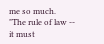me so much.
"The rule of law -- it must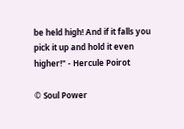be held high! And if it falls you pick it up and hold it even higher!" - Hercule Poirot

© Soul Power